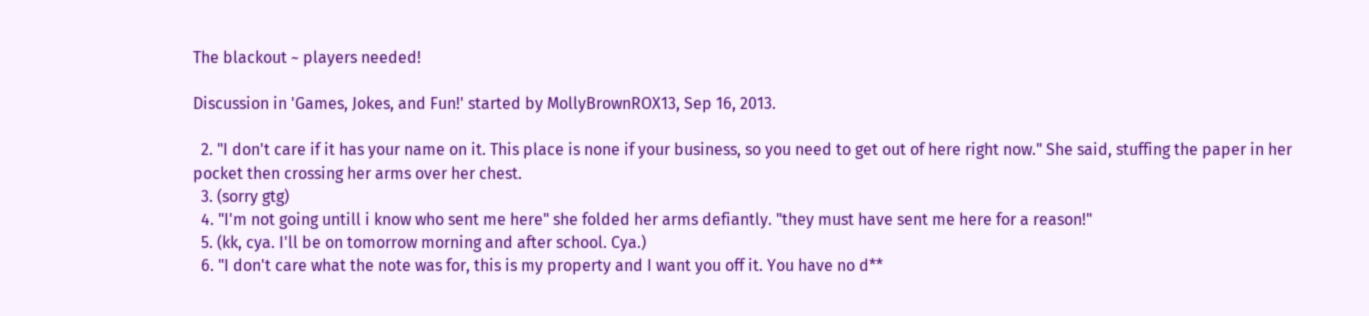The blackout ~ players needed!

Discussion in 'Games, Jokes, and Fun!' started by MollyBrownROX13, Sep 16, 2013.

  2. "I don't care if it has your name on it. This place is none if your business, so you need to get out of here right now." She said, stuffing the paper in her pocket then crossing her arms over her chest.
  3. (sorry gtg)
  4. "I'm not going untill i know who sent me here" she folded her arms defiantly. "they must have sent me here for a reason!"
  5. (kk, cya. I'll be on tomorrow morning and after school. Cya.)
  6. "I don't care what the note was for, this is my property and I want you off it. You have no d**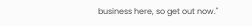business here, so get out now."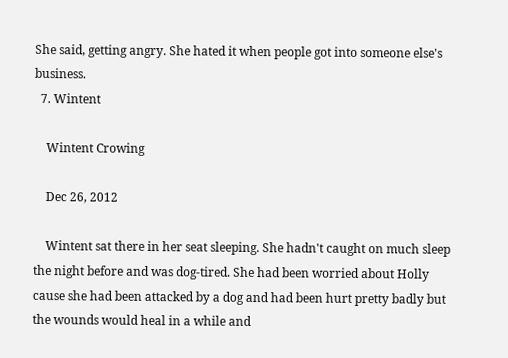She said, getting angry. She hated it when people got into someone else's business.
  7. Wintent

    Wintent Crowing

    Dec 26, 2012

    Wintent sat there in her seat sleeping. She hadn't caught on much sleep the night before and was dog-tired. She had been worried about Holly cause she had been attacked by a dog and had been hurt pretty badly but the wounds would heal in a while and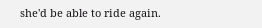she'd be able to ride again.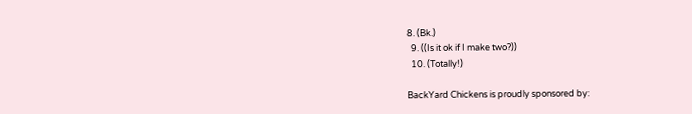8. (Bk.)
  9. ((Is it ok if I make two?))
  10. (Totally!)

BackYard Chickens is proudly sponsored by: